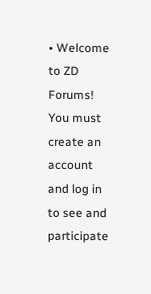• Welcome to ZD Forums! You must create an account and log in to see and participate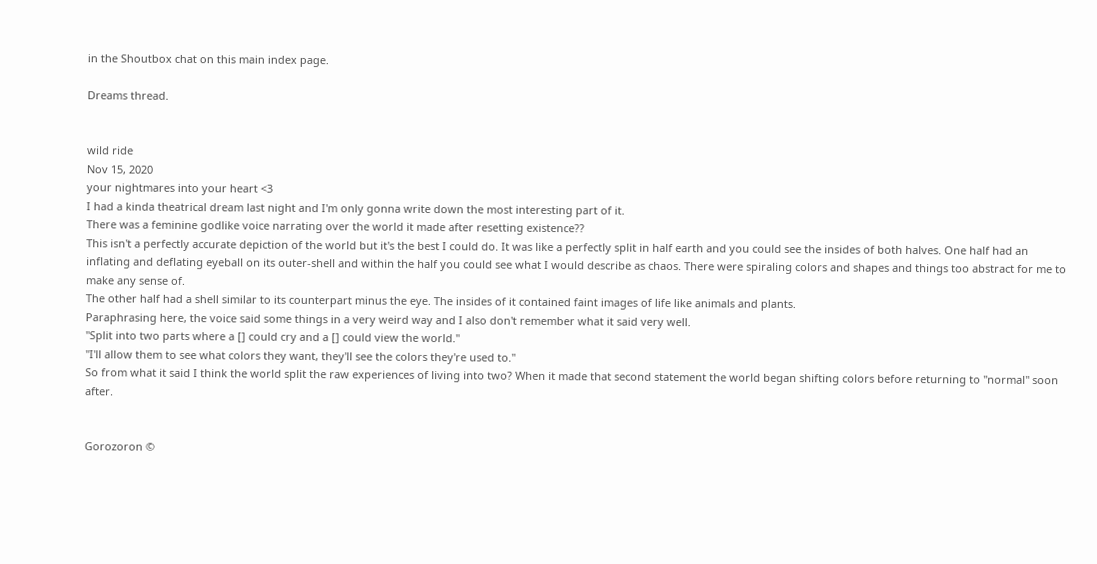in the Shoutbox chat on this main index page.

Dreams thread.


wild ride
Nov 15, 2020
your nightmares into your heart <3
I had a kinda theatrical dream last night and I'm only gonna write down the most interesting part of it.
There was a feminine godlike voice narrating over the world it made after resetting existence??
This isn't a perfectly accurate depiction of the world but it's the best I could do. It was like a perfectly split in half earth and you could see the insides of both halves. One half had an inflating and deflating eyeball on its outer-shell and within the half you could see what I would describe as chaos. There were spiraling colors and shapes and things too abstract for me to make any sense of.
The other half had a shell similar to its counterpart minus the eye. The insides of it contained faint images of life like animals and plants.
Paraphrasing here, the voice said some things in a very weird way and I also don't remember what it said very well.
"Split into two parts where a [] could cry and a [] could view the world."
"I'll allow them to see what colors they want, they'll see the colors they're used to."
So from what it said I think the world split the raw experiences of living into two? When it made that second statement the world began shifting colors before returning to "normal" soon after.


Gorozoron ©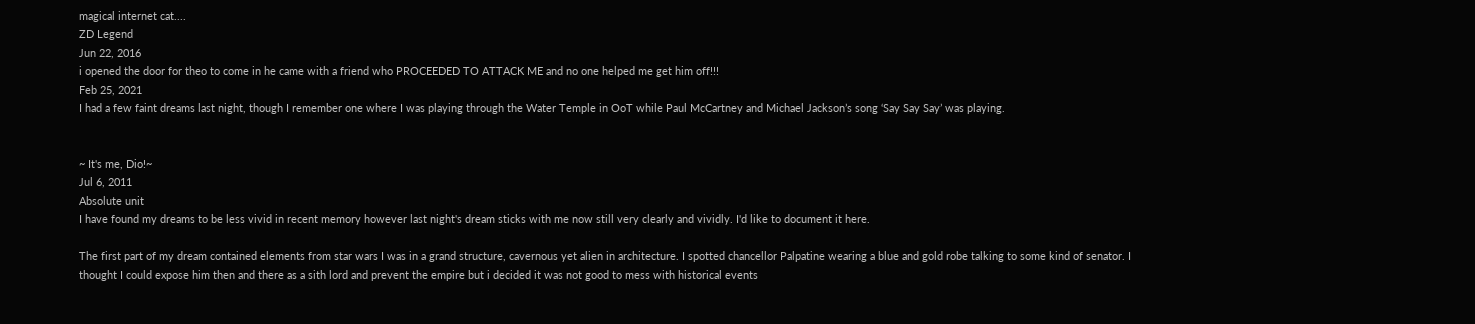magical internet cat....
ZD Legend
Jun 22, 2016
i opened the door for theo to come in he came with a friend who PROCEEDED TO ATTACK ME and no one helped me get him off!!!
Feb 25, 2021
I had a few faint dreams last night, though I remember one where I was playing through the Water Temple in OoT while Paul McCartney and Michael Jackson’s song ‘Say Say Say’ was playing.


~ It's me, Dio!~
Jul 6, 2011
Absolute unit
I have found my dreams to be less vivid in recent memory however last night's dream sticks with me now still very clearly and vividly. I'd like to document it here.

The first part of my dream contained elements from star wars I was in a grand structure, cavernous yet alien in architecture. I spotted chancellor Palpatine wearing a blue and gold robe talking to some kind of senator. I thought I could expose him then and there as a sith lord and prevent the empire but i decided it was not good to mess with historical events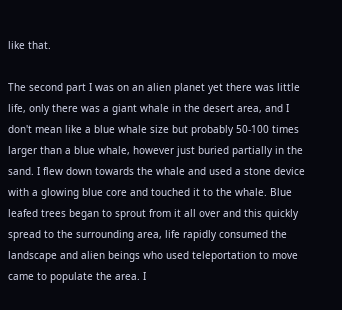like that.

The second part I was on an alien planet yet there was little life, only there was a giant whale in the desert area, and I don't mean like a blue whale size but probably 50-100 times larger than a blue whale, however just buried partially in the sand. I flew down towards the whale and used a stone device with a glowing blue core and touched it to the whale. Blue leafed trees began to sprout from it all over and this quickly spread to the surrounding area, life rapidly consumed the landscape and alien beings who used teleportation to move came to populate the area. I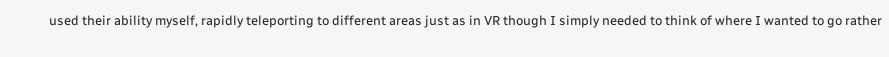used their ability myself, rapidly teleporting to different areas just as in VR though I simply needed to think of where I wanted to go rather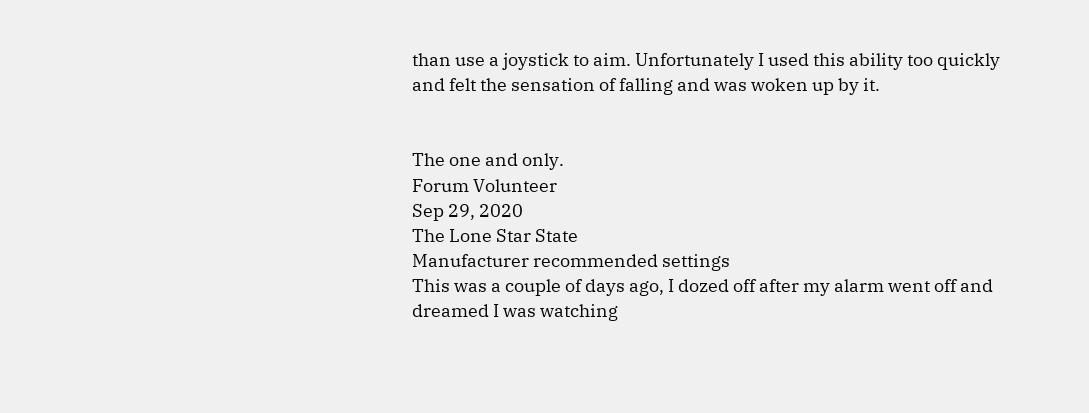than use a joystick to aim. Unfortunately I used this ability too quickly and felt the sensation of falling and was woken up by it.


The one and only.
Forum Volunteer
Sep 29, 2020
The Lone Star State
Manufacturer recommended settings
This was a couple of days ago, I dozed off after my alarm went off and dreamed I was watching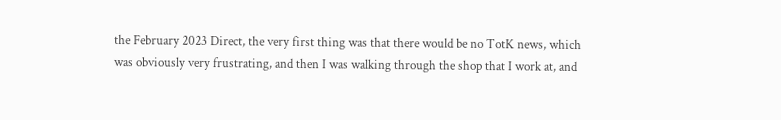the February 2023 Direct, the very first thing was that there would be no TotK news, which was obviously very frustrating, and then I was walking through the shop that I work at, and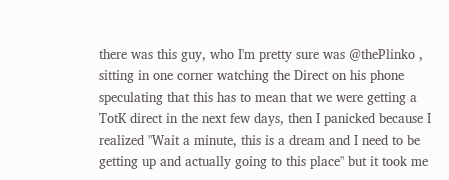there was this guy, who I'm pretty sure was @thePlinko , sitting in one corner watching the Direct on his phone speculating that this has to mean that we were getting a TotK direct in the next few days, then I panicked because I realized "Wait a minute, this is a dream and I need to be getting up and actually going to this place" but it took me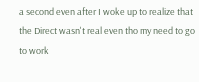a second even after I woke up to realize that the Direct wasn't real even tho my need to go to work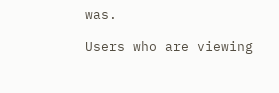was.

Users who are viewing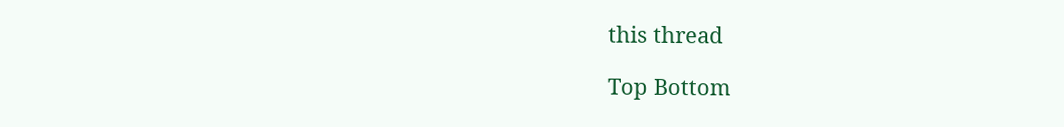this thread

Top Bottom